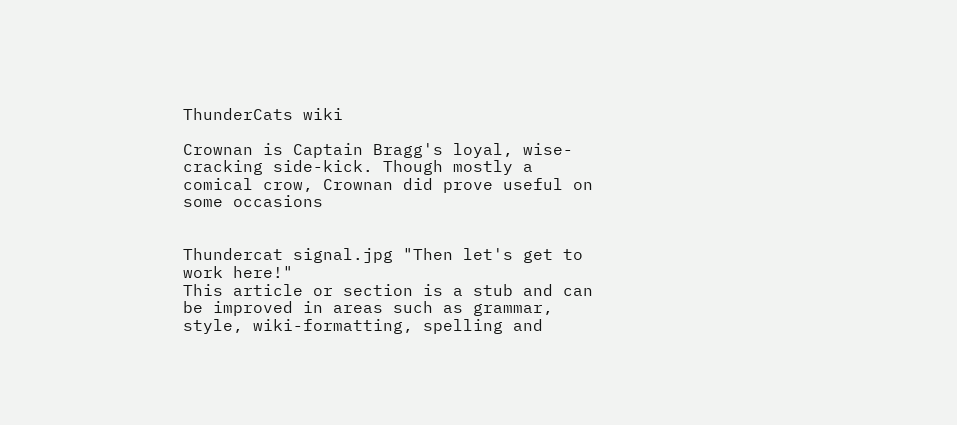ThunderCats wiki

Crownan is Captain Bragg's loyal, wise-cracking side-kick. Though mostly a comical crow, Crownan did prove useful on some occasions


Thundercat signal.jpg "Then let's get to work here!"
This article or section is a stub and can be improved in areas such as grammar, style, wiki-formatting, spelling and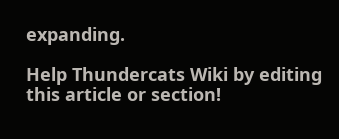expanding.

Help Thundercats Wiki by editing this article or section!